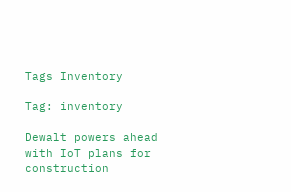Tags Inventory

Tag: inventory

Dewalt powers ahead with IoT plans for construction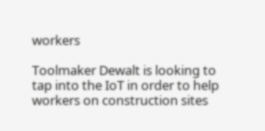workers

Toolmaker Dewalt is looking to tap into the IoT in order to help workers on construction sites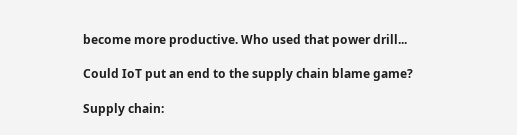become more productive. Who used that power drill...

Could IoT put an end to the supply chain blame game?

Supply chain: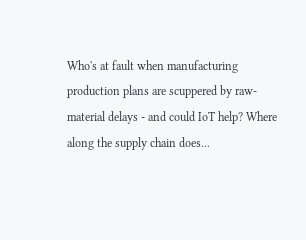Who's at fault when manufacturing production plans are scuppered by raw-material delays - and could IoT help? Where along the supply chain does...